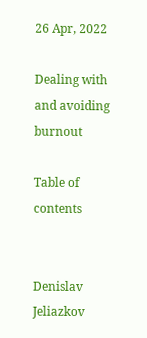26 Apr, 2022

Dealing with and avoiding burnout

Table of contents


Denislav Jeliazkov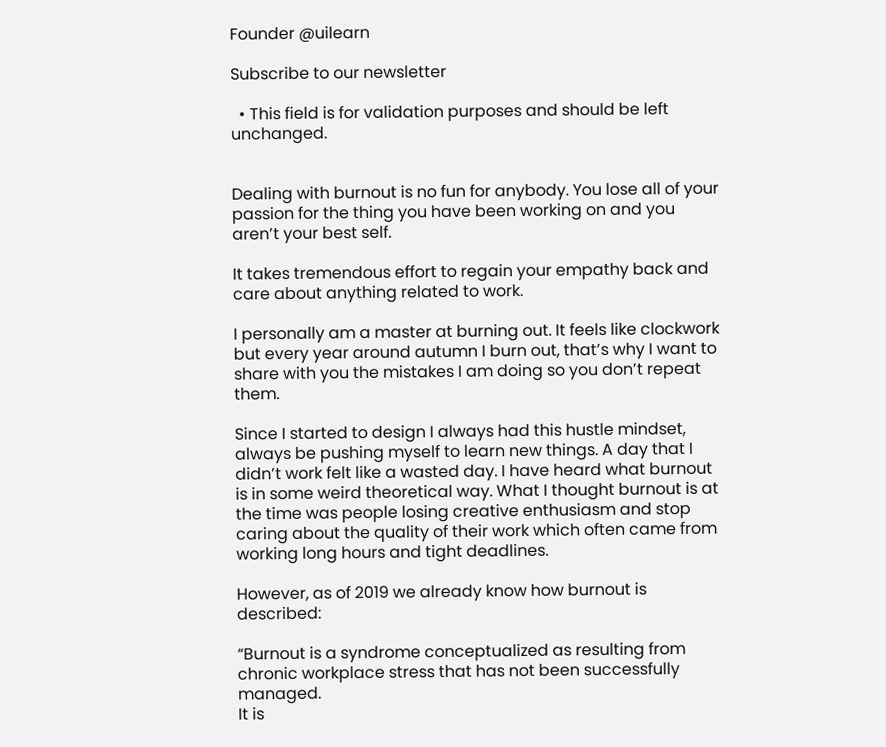Founder @uilearn

Subscribe to our newsletter

  • This field is for validation purposes and should be left unchanged.


Dealing with burnout is no fun for anybody. You lose all of your passion for the thing you have been working on and you aren’t your best self.

It takes tremendous effort to regain your empathy back and care about anything related to work.

I personally am a master at burning out. It feels like clockwork but every year around autumn I burn out, that’s why I want to share with you the mistakes I am doing so you don’t repeat them.

Since I started to design I always had this hustle mindset, always be pushing myself to learn new things. A day that I didn’t work felt like a wasted day. I have heard what burnout is in some weird theoretical way. What I thought burnout is at the time was people losing creative enthusiasm and stop caring about the quality of their work which often came from working long hours and tight deadlines.

However, as of 2019 we already know how burnout is described:

“Burnout is a syndrome conceptualized as resulting from chronic workplace stress that has not been successfully managed.
It is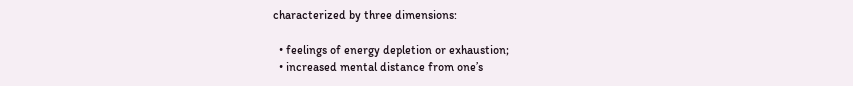characterized by three dimensions:

  • feelings of energy depletion or exhaustion;
  • increased mental distance from one’s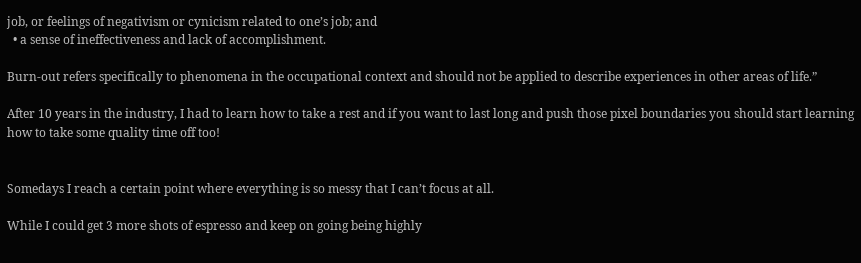job, or feelings of negativism or cynicism related to one’s job; and
  • a sense of ineffectiveness and lack of accomplishment.

Burn-out refers specifically to phenomena in the occupational context and should not be applied to describe experiences in other areas of life.”

After 10 years in the industry, I had to learn how to take a rest and if you want to last long and push those pixel boundaries you should start learning how to take some quality time off too!


Somedays I reach a certain point where everything is so messy that I can’t focus at all.

While I could get 3 more shots of espresso and keep on going being highly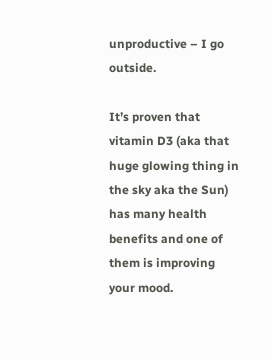unproductive – I go outside.

It’s proven that vitamin D3 (aka that huge glowing thing in the sky aka the Sun) has many health benefits and one of them is improving your mood.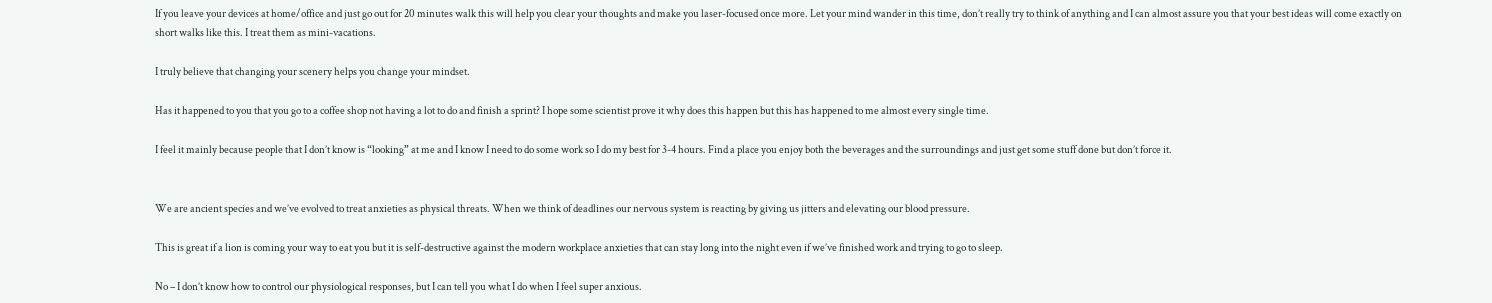If you leave your devices at home/office and just go out for 20 minutes walk this will help you clear your thoughts and make you laser-focused once more. Let your mind wander in this time, don’t really try to think of anything and I can almost assure you that your best ideas will come exactly on short walks like this. I treat them as mini-vacations.

I truly believe that changing your scenery helps you change your mindset.

Has it happened to you that you go to a coffee shop not having a lot to do and finish a sprint? I hope some scientist prove it why does this happen but this has happened to me almost every single time.

I feel it mainly because people that I don’t know is “looking” at me and I know I need to do some work so I do my best for 3-4 hours. Find a place you enjoy both the beverages and the surroundings and just get some stuff done but don’t force it.


We are ancient species and we’ve evolved to treat anxieties as physical threats. When we think of deadlines our nervous system is reacting by giving us jitters and elevating our blood pressure.

This is great if a lion is coming your way to eat you but it is self-destructive against the modern workplace anxieties that can stay long into the night even if we’ve finished work and trying to go to sleep.

No – I don’t know how to control our physiological responses, but I can tell you what I do when I feel super anxious.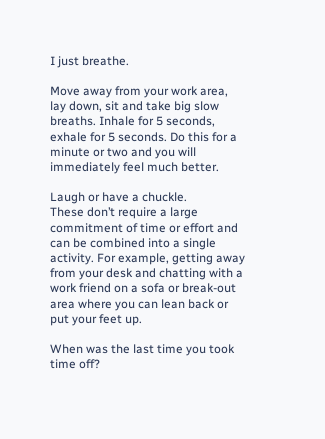I just breathe.

Move away from your work area, lay down, sit and take big slow breaths. Inhale for 5 seconds, exhale for 5 seconds. Do this for a minute or two and you will immediately feel much better.

Laugh or have a chuckle.
These don’t require a large commitment of time or effort and can be combined into a single activity. For example, getting away from your desk and chatting with a work friend on a sofa or break-out area where you can lean back or put your feet up.

When was the last time you took time off?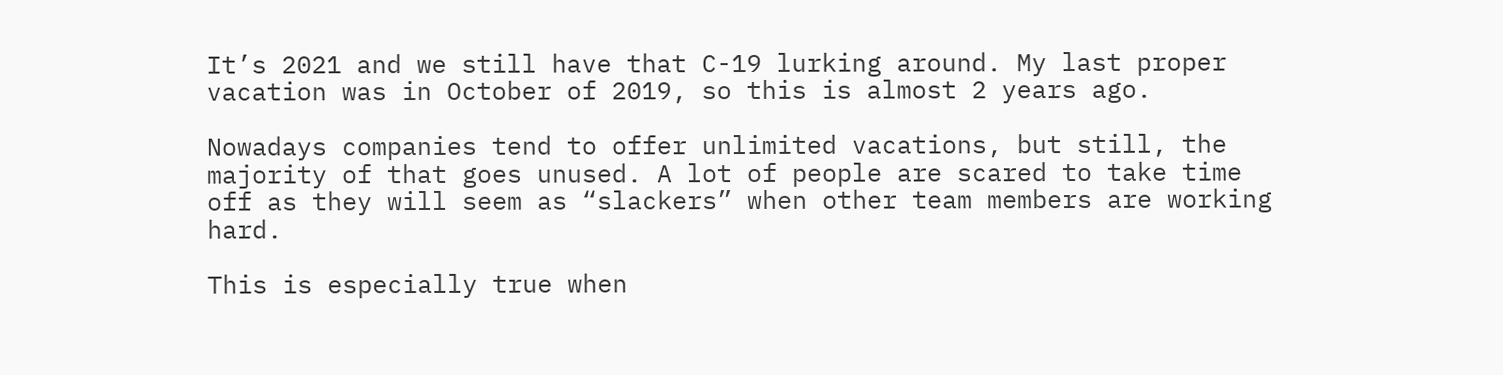It’s 2021 and we still have that C-19 lurking around. My last proper vacation was in October of 2019, so this is almost 2 years ago.

Nowadays companies tend to offer unlimited vacations, but still, the majority of that goes unused. A lot of people are scared to take time off as they will seem as “slackers” when other team members are working hard.

This is especially true when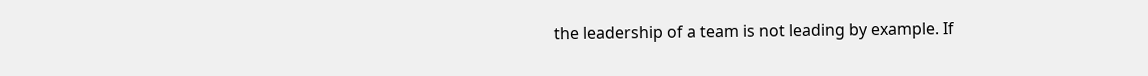the leadership of a team is not leading by example. If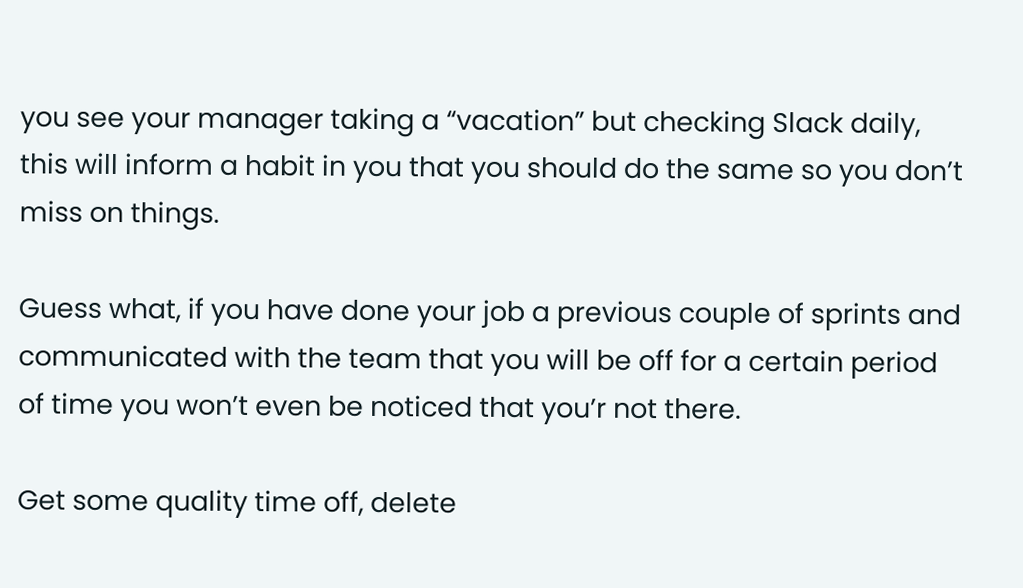you see your manager taking a “vacation” but checking Slack daily, this will inform a habit in you that you should do the same so you don’t miss on things.

Guess what, if you have done your job a previous couple of sprints and communicated with the team that you will be off for a certain period of time you won’t even be noticed that you’r not there.

Get some quality time off, delete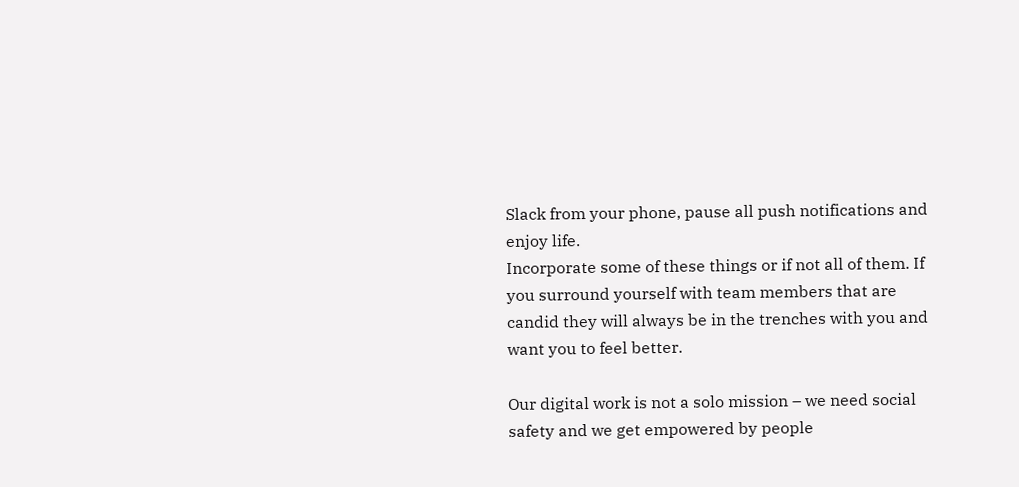Slack from your phone, pause all push notifications and enjoy life.
Incorporate some of these things or if not all of them. If you surround yourself with team members that are candid they will always be in the trenches with you and want you to feel better.

Our digital work is not a solo mission – we need social safety and we get empowered by people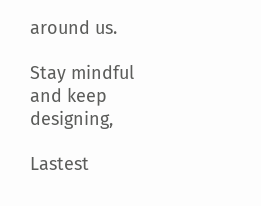around us.

Stay mindful and keep designing,

Lastest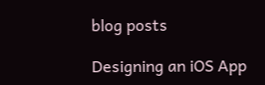blog posts

Designing an iOS App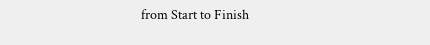from Start to Finish